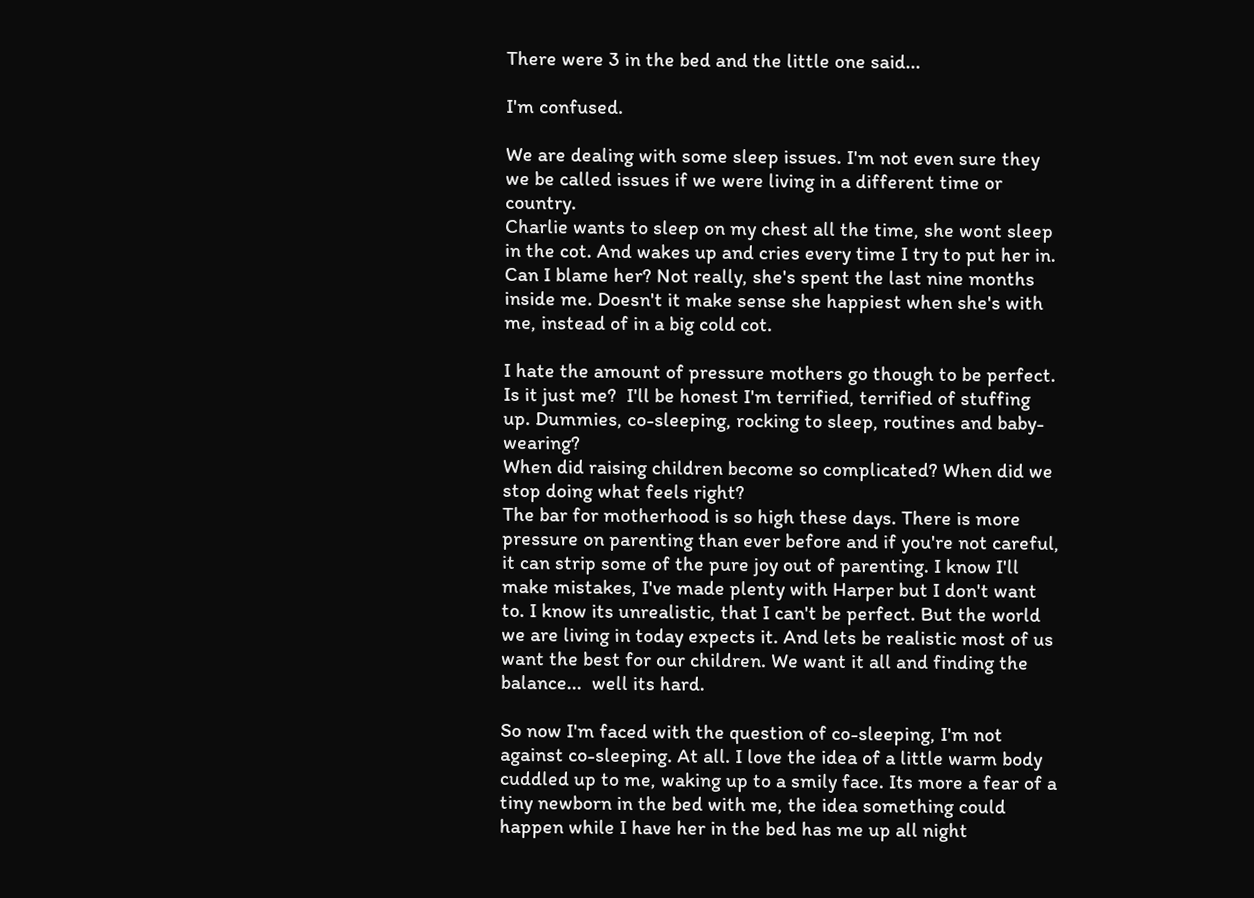There were 3 in the bed and the little one said...

I'm confused.

We are dealing with some sleep issues. I'm not even sure they we be called issues if we were living in a different time or country.
Charlie wants to sleep on my chest all the time, she wont sleep in the cot. And wakes up and cries every time I try to put her in. Can I blame her? Not really, she's spent the last nine months inside me. Doesn't it make sense she happiest when she's with me, instead of in a big cold cot.

I hate the amount of pressure mothers go though to be perfect. Is it just me?  I'll be honest I'm terrified, terrified of stuffing up. Dummies, co-sleeping, rocking to sleep, routines and baby-wearing?
When did raising children become so complicated? When did we stop doing what feels right?
The bar for motherhood is so high these days. There is more pressure on parenting than ever before and if you're not careful, it can strip some of the pure joy out of parenting. I know I'll make mistakes, I've made plenty with Harper but I don't want to. I know its unrealistic, that I can't be perfect. But the world we are living in today expects it. And lets be realistic most of us want the best for our children. We want it all and finding the balance...  well its hard.

So now I'm faced with the question of co-sleeping, I'm not against co-sleeping. At all. I love the idea of a little warm body cuddled up to me, waking up to a smily face. Its more a fear of a tiny newborn in the bed with me, the idea something could happen while I have her in the bed has me up all night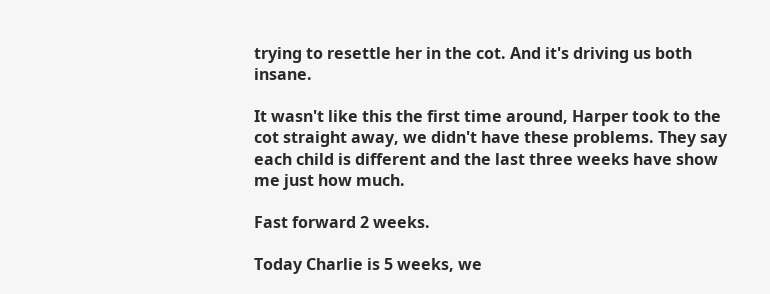trying to resettle her in the cot. And it's driving us both insane.

It wasn't like this the first time around, Harper took to the cot straight away, we didn't have these problems. They say each child is different and the last three weeks have show me just how much.

Fast forward 2 weeks.

Today Charlie is 5 weeks, we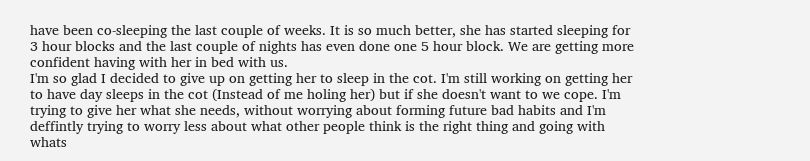have been co-sleeping the last couple of weeks. It is so much better, she has started sleeping for 3 hour blocks and the last couple of nights has even done one 5 hour block. We are getting more confident having with her in bed with us.
I'm so glad I decided to give up on getting her to sleep in the cot. I'm still working on getting her to have day sleeps in the cot (Instead of me holing her) but if she doesn't want to we cope. I'm trying to give her what she needs, without worrying about forming future bad habits and I'm deffintly trying to worry less about what other people think is the right thing and going with whats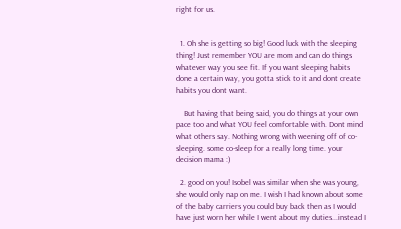right for us.


  1. Oh she is getting so big! Good luck with the sleeping thing! Just remember YOU are mom and can do things whatever way you see fit. If you want sleeping habits done a certain way, you gotta stick to it and dont create habits you dont want.

    But having that being said, you do things at your own pace too and what YOU feel comfortable with. Dont mind what others say. Nothing wrong with weening off of co-sleeping. some co-sleep for a really long time. your decision mama :)

  2. good on you! Isobel was similar when she was young, she would only nap on me. I wish I had known about some of the baby carriers you could buy back then as I would have just worn her while I went about my duties...instead I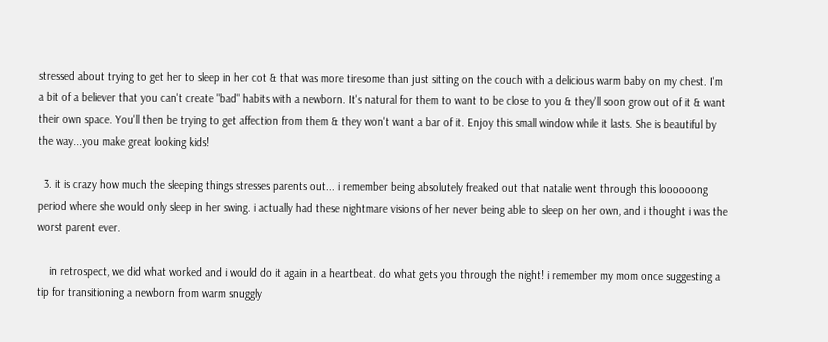stressed about trying to get her to sleep in her cot & that was more tiresome than just sitting on the couch with a delicious warm baby on my chest. I'm a bit of a believer that you can't create "bad" habits with a newborn. It's natural for them to want to be close to you & they'll soon grow out of it & want their own space. You'll then be trying to get affection from them & they won't want a bar of it. Enjoy this small window while it lasts. She is beautiful by the way...you make great looking kids!

  3. it is crazy how much the sleeping things stresses parents out... i remember being absolutely freaked out that natalie went through this loooooong period where she would only sleep in her swing. i actually had these nightmare visions of her never being able to sleep on her own, and i thought i was the worst parent ever.

    in retrospect, we did what worked and i would do it again in a heartbeat. do what gets you through the night! i remember my mom once suggesting a tip for transitioning a newborn from warm snuggly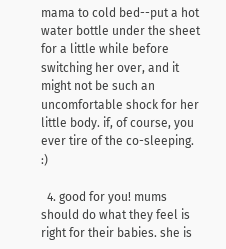mama to cold bed--put a hot water bottle under the sheet for a little while before switching her over, and it might not be such an uncomfortable shock for her little body. if, of course, you ever tire of the co-sleeping. :)

  4. good for you! mums should do what they feel is right for their babies. she is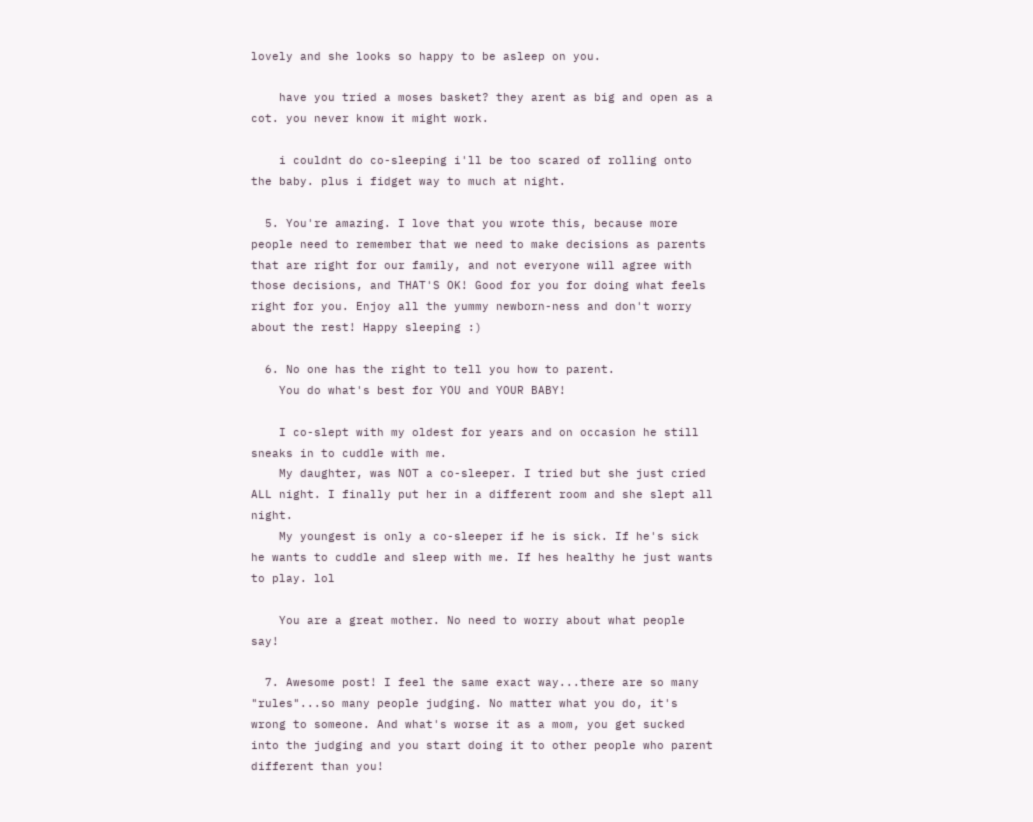lovely and she looks so happy to be asleep on you.

    have you tried a moses basket? they arent as big and open as a cot. you never know it might work.

    i couldnt do co-sleeping i'll be too scared of rolling onto the baby. plus i fidget way to much at night.

  5. You're amazing. I love that you wrote this, because more people need to remember that we need to make decisions as parents that are right for our family, and not everyone will agree with those decisions, and THAT'S OK! Good for you for doing what feels right for you. Enjoy all the yummy newborn-ness and don't worry about the rest! Happy sleeping :)

  6. No one has the right to tell you how to parent.
    You do what's best for YOU and YOUR BABY!

    I co-slept with my oldest for years and on occasion he still sneaks in to cuddle with me.
    My daughter, was NOT a co-sleeper. I tried but she just cried ALL night. I finally put her in a different room and she slept all night.
    My youngest is only a co-sleeper if he is sick. If he's sick he wants to cuddle and sleep with me. If hes healthy he just wants to play. lol

    You are a great mother. No need to worry about what people say!

  7. Awesome post! I feel the same exact way...there are so many "rules"...so many people judging. No matter what you do, it's wrong to someone. And what's worse it as a mom, you get sucked into the judging and you start doing it to other people who parent different than you!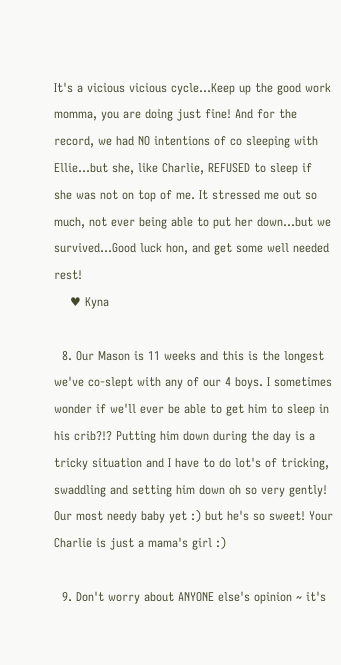It's a vicious vicious cycle...Keep up the good work momma, you are doing just fine! And for the record, we had NO intentions of co sleeping with Ellie...but she, like Charlie, REFUSED to sleep if she was not on top of me. It stressed me out so much, not ever being able to put her down...but we survived...Good luck hon, and get some well needed rest!
    ♥ Kyna

  8. Our Mason is 11 weeks and this is the longest we've co-slept with any of our 4 boys. I sometimes wonder if we'll ever be able to get him to sleep in his crib?!? Putting him down during the day is a tricky situation and I have to do lot's of tricking, swaddling and setting him down oh so very gently! Our most needy baby yet :) but he's so sweet! Your Charlie is just a mama's girl :)

  9. Don't worry about ANYONE else's opinion ~ it's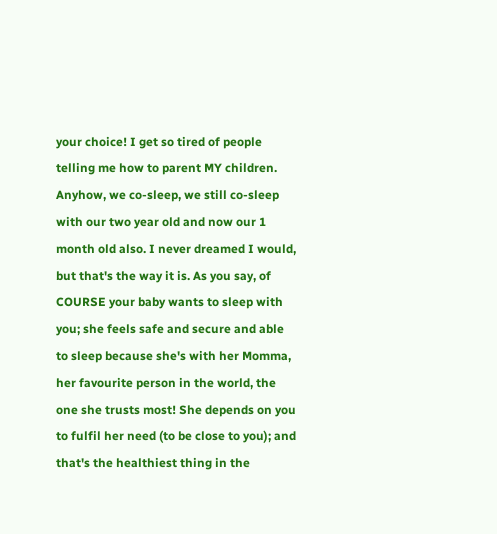your choice! I get so tired of people telling me how to parent MY children. Anyhow, we co-sleep, we still co-sleep with our two year old and now our 1 month old also. I never dreamed I would, but that's the way it is. As you say, of COURSE your baby wants to sleep with you; she feels safe and secure and able to sleep because she's with her Momma, her favourite person in the world, the one she trusts most! She depends on you to fulfil her need (to be close to you); and that's the healthiest thing in the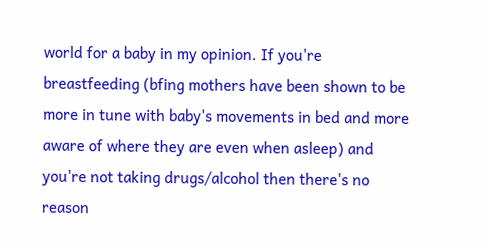world for a baby in my opinion. If you're breastfeeding (bfing mothers have been shown to be more in tune with baby's movements in bed and more aware of where they are even when asleep) and you're not taking drugs/alcohol then there's no reason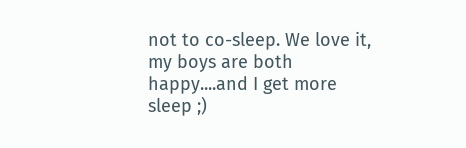not to co-sleep. We love it, my boys are both happy....and I get more sleep ;)